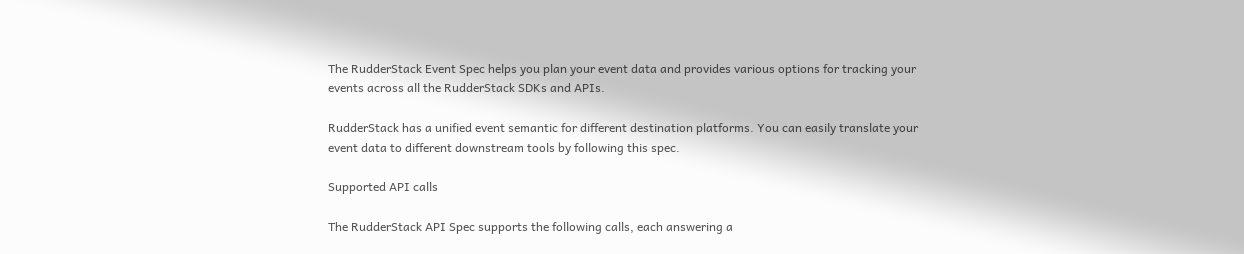The RudderStack Event Spec helps you plan your event data and provides various options for tracking your events across all the RudderStack SDKs and APIs.

RudderStack has a unified event semantic for different destination platforms. You can easily translate your event data to different downstream tools by following this spec.

Supported API calls

The RudderStack API Spec supports the following calls, each answering a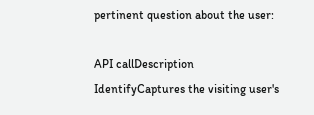pertinent question about the user:

API callDescription
IdentifyCaptures the visiting user's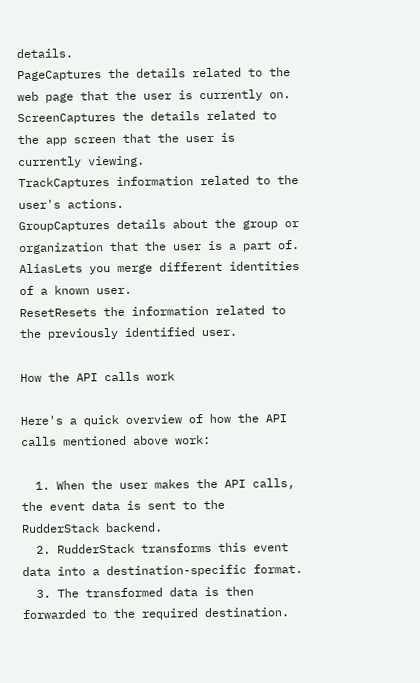details.
PageCaptures the details related to the web page that the user is currently on.
ScreenCaptures the details related to the app screen that the user is currently viewing.
TrackCaptures information related to the user's actions.
GroupCaptures details about the group or organization that the user is a part of.
AliasLets you merge different identities of a known user.
ResetResets the information related to the previously identified user.

How the API calls work

Here's a quick overview of how the API calls mentioned above work:

  1. When the user makes the API calls, the event data is sent to the RudderStack backend.
  2. RudderStack transforms this event data into a destination-specific format.
  3. The transformed data is then forwarded to the required destination.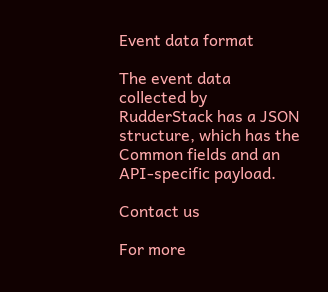Event data format

The event data collected by RudderStack has a JSON structure, which has the Common fields and an API-specific payload.

Contact us

For more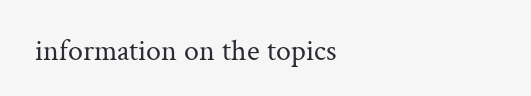information on the topics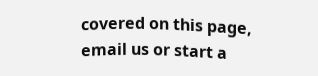covered on this page, email us or start a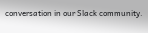conversation in our Slack community.